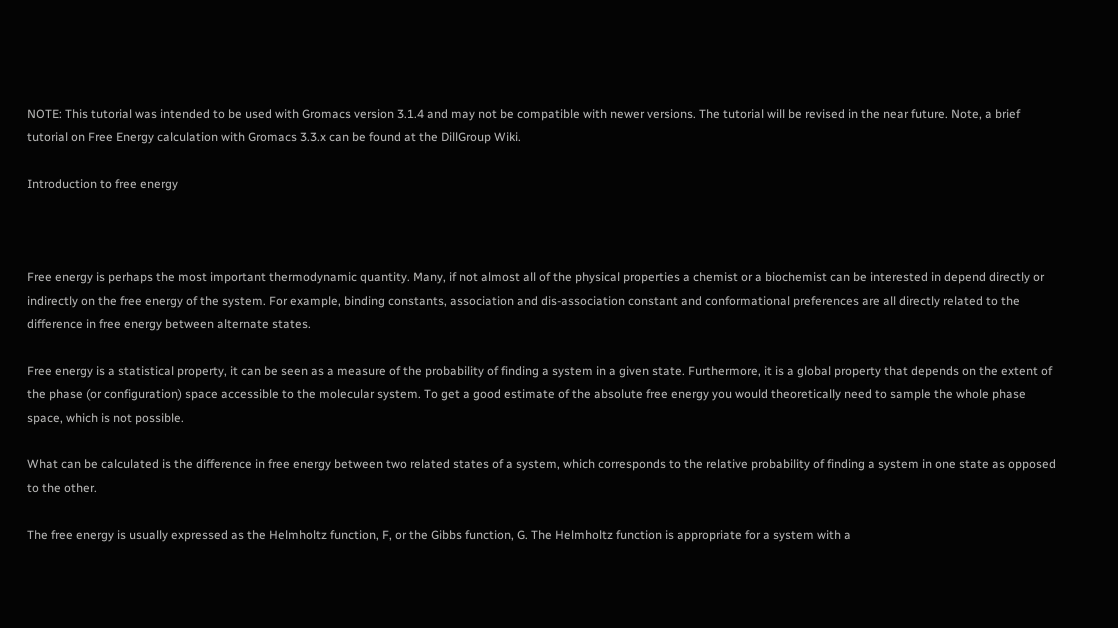NOTE: This tutorial was intended to be used with Gromacs version 3.1.4 and may not be compatible with newer versions. The tutorial will be revised in the near future. Note, a brief tutorial on Free Energy calculation with Gromacs 3.3.x can be found at the DillGroup Wiki.

Introduction to free energy



Free energy is perhaps the most important thermodynamic quantity. Many, if not almost all of the physical properties a chemist or a biochemist can be interested in depend directly or indirectly on the free energy of the system. For example, binding constants, association and dis-association constant and conformational preferences are all directly related to the difference in free energy between alternate states.

Free energy is a statistical property, it can be seen as a measure of the probability of finding a system in a given state. Furthermore, it is a global property that depends on the extent of the phase (or configuration) space accessible to the molecular system. To get a good estimate of the absolute free energy you would theoretically need to sample the whole phase space, which is not possible.

What can be calculated is the difference in free energy between two related states of a system, which corresponds to the relative probability of finding a system in one state as opposed to the other.

The free energy is usually expressed as the Helmholtz function, F, or the Gibbs function, G. The Helmholtz function is appropriate for a system with a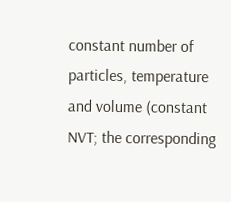constant number of particles, temperature and volume (constant NVT; the corresponding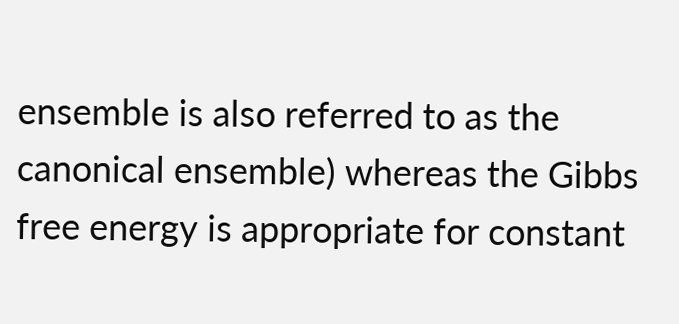ensemble is also referred to as the canonical ensemble) whereas the Gibbs free energy is appropriate for constant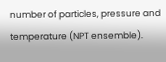number of particles, pressure and temperature (NPT ensemble).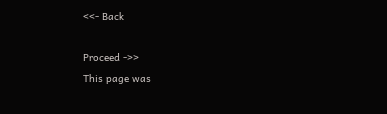<<- Back

Proceed ->>
This page was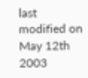last modified on May 12th 2003